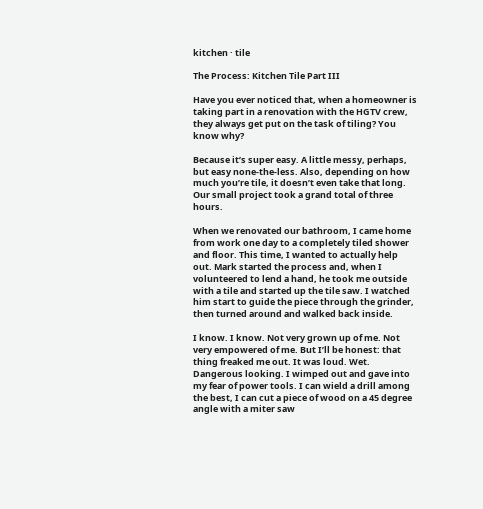kitchen · tile

The Process: Kitchen Tile Part III

Have you ever noticed that, when a homeowner is taking part in a renovation with the HGTV crew, they always get put on the task of tiling? You know why?

Because it’s super easy. A little messy, perhaps, but easy none-the-less. Also, depending on how much you’re tile, it doesn’t even take that long. Our small project took a grand total of three hours.

When we renovated our bathroom, I came home from work one day to a completely tiled shower and floor. This time, I wanted to actually help out. Mark started the process and, when I volunteered to lend a hand, he took me outside with a tile and started up the tile saw. I watched him start to guide the piece through the grinder, then turned around and walked back inside.

I know. I know. Not very grown up of me. Not very empowered of me. But I’ll be honest: that thing freaked me out. It was loud. Wet. Dangerous looking. I wimped out and gave into my fear of power tools. I can wield a drill among the best, I can cut a piece of wood on a 45 degree angle with a miter saw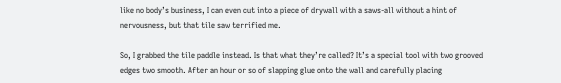like no body’s business, I can even cut into a piece of drywall with a saws-all without a hint of nervousness, but that tile saw terrified me.

So, I grabbed the tile paddle instead. Is that what they’re called? It’s a special tool with two grooved edges two smooth. After an hour or so of slapping glue onto the wall and carefully placing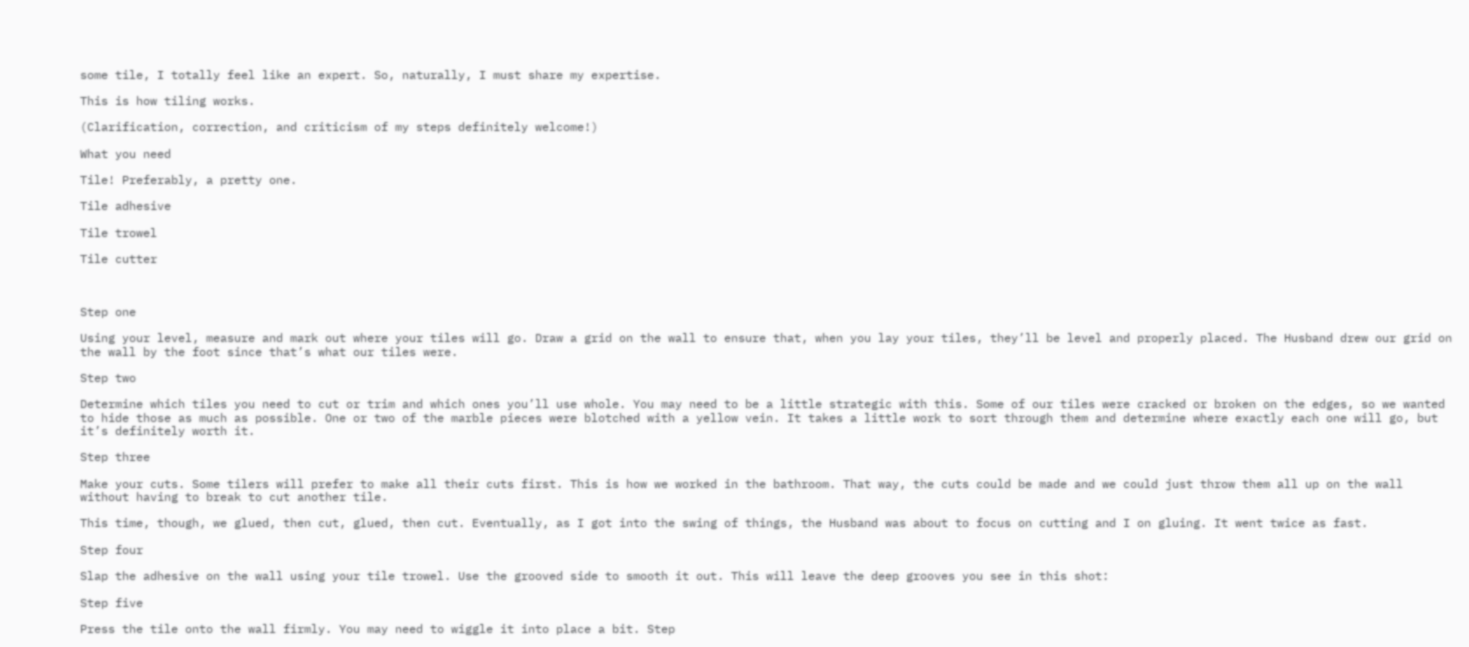some tile, I totally feel like an expert. So, naturally, I must share my expertise.

This is how tiling works.

(Clarification, correction, and criticism of my steps definitely welcome!)

What you need

Tile! Preferably, a pretty one.

Tile adhesive

Tile trowel

Tile cutter



Step one

Using your level, measure and mark out where your tiles will go. Draw a grid on the wall to ensure that, when you lay your tiles, they’ll be level and properly placed. The Husband drew our grid on the wall by the foot since that’s what our tiles were.

Step two

Determine which tiles you need to cut or trim and which ones you’ll use whole. You may need to be a little strategic with this. Some of our tiles were cracked or broken on the edges, so we wanted to hide those as much as possible. One or two of the marble pieces were blotched with a yellow vein. It takes a little work to sort through them and determine where exactly each one will go, but it’s definitely worth it.

Step three

Make your cuts. Some tilers will prefer to make all their cuts first. This is how we worked in the bathroom. That way, the cuts could be made and we could just throw them all up on the wall without having to break to cut another tile.

This time, though, we glued, then cut, glued, then cut. Eventually, as I got into the swing of things, the Husband was about to focus on cutting and I on gluing. It went twice as fast.

Step four

Slap the adhesive on the wall using your tile trowel. Use the grooved side to smooth it out. This will leave the deep grooves you see in this shot:

Step five

Press the tile onto the wall firmly. You may need to wiggle it into place a bit. Step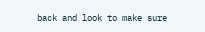back and look to make sure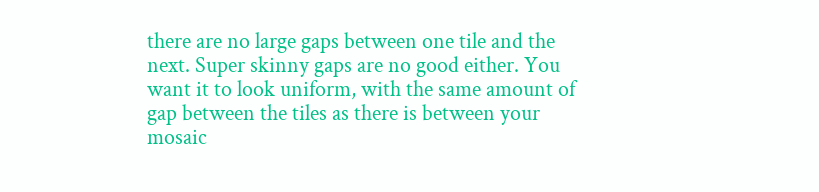there are no large gaps between one tile and the next. Super skinny gaps are no good either. You want it to look uniform, with the same amount of gap between the tiles as there is between your mosaic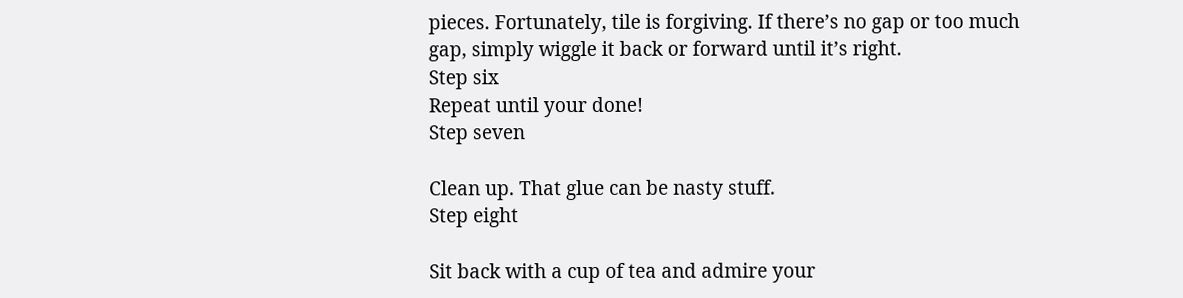pieces. Fortunately, tile is forgiving. If there’s no gap or too much gap, simply wiggle it back or forward until it’s right.
Step six
Repeat until your done!
Step seven

Clean up. That glue can be nasty stuff.
Step eight

Sit back with a cup of tea and admire your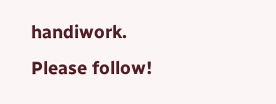handiwork.
Please follow!